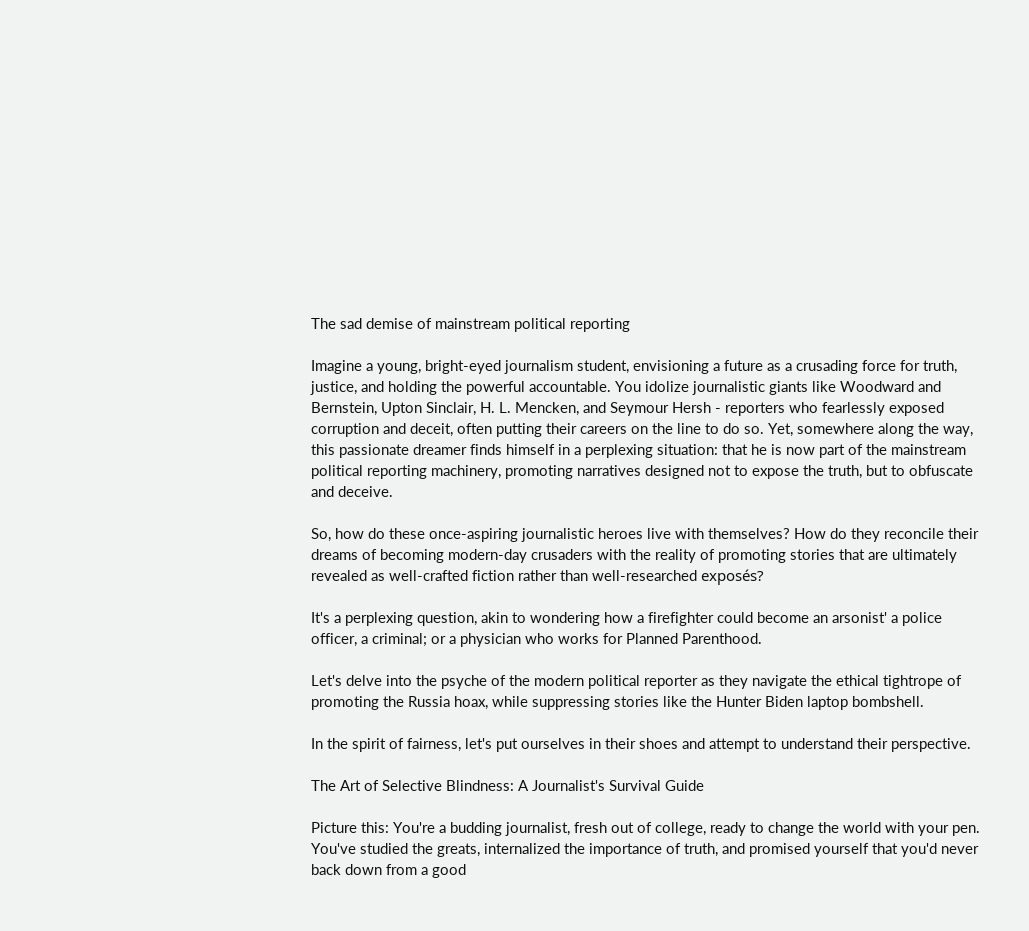The sad demise of mainstream political reporting

Imagine a young, bright-eyed journalism student, envisioning a future as a crusading force for truth, justice, and holding the powerful accountable. You idolize journalistic giants like Woodward and Bernstein, Upton Sinclair, H. L. Mencken, and Seymour Hersh - reporters who fearlessly exposed corruption and deceit, often putting their careers on the line to do so. Yet, somewhere along the way, this passionate dreamer finds himself in a perplexing situation: that he is now part of the mainstream political reporting machinery, promoting narratives designed not to expose the truth, but to obfuscate and deceive.

So, how do these once-aspiring journalistic heroes live with themselves? How do they reconcile their dreams of becoming modern-day crusaders with the reality of promoting stories that are ultimately revealed as well-crafted fiction rather than well-researched exposés?

It's a perplexing question, akin to wondering how a firefighter could become an arsonist' a police officer, a criminal; or a physician who works for Planned Parenthood.

Let's delve into the psyche of the modern political reporter as they navigate the ethical tightrope of promoting the Russia hoax, while suppressing stories like the Hunter Biden laptop bombshell.

In the spirit of fairness, let's put ourselves in their shoes and attempt to understand their perspective.

The Art of Selective Blindness: A Journalist's Survival Guide

Picture this: You're a budding journalist, fresh out of college, ready to change the world with your pen. You've studied the greats, internalized the importance of truth, and promised yourself that you'd never back down from a good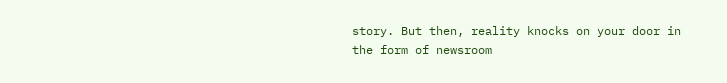story. But then, reality knocks on your door in the form of newsroom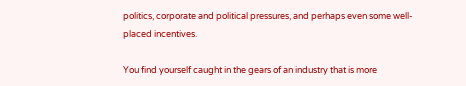politics, corporate and political pressures, and perhaps even some well-placed incentives.

You find yourself caught in the gears of an industry that is more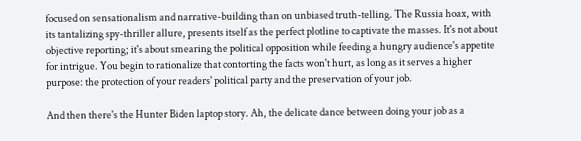focused on sensationalism and narrative-building than on unbiased truth-telling. The Russia hoax, with its tantalizing spy-thriller allure, presents itself as the perfect plotline to captivate the masses. It's not about objective reporting; it's about smearing the political opposition while feeding a hungry audience's appetite for intrigue. You begin to rationalize that contorting the facts won't hurt, as long as it serves a higher purpose: the protection of your readers' political party and the preservation of your job.

And then there's the Hunter Biden laptop story. Ah, the delicate dance between doing your job as a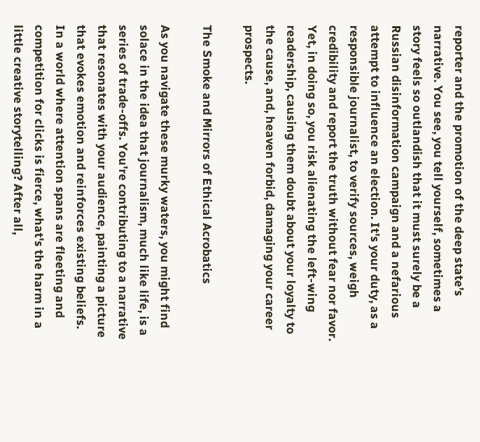reporter and the promotion of the deep state’s narrative. You see, you tell yourself, sometimes a story feels so outlandish that it must surely be a Russian disinformation campaign and a nefarious attempt to influence an election. It's your duty, as a responsible journalist, to verify sources, weigh credibility and report the truth without fear nor favor. Yet, in doing so, you risk alienating the left-wing readership, causing them doubt about your loyalty to the cause, and, heaven forbid, damaging your career prospects.

The Smoke and Mirrors of Ethical Acrobatics

As you navigate these murky waters, you might find solace in the idea that journalism, much like life, is a series of trade-offs. You're contributing to a narrative that resonates with your audience, painting a picture that evokes emotion and reinforces existing beliefs. In a world where attention spans are fleeting and competition for clicks is fierce, what's the harm in a little creative storytelling? After all,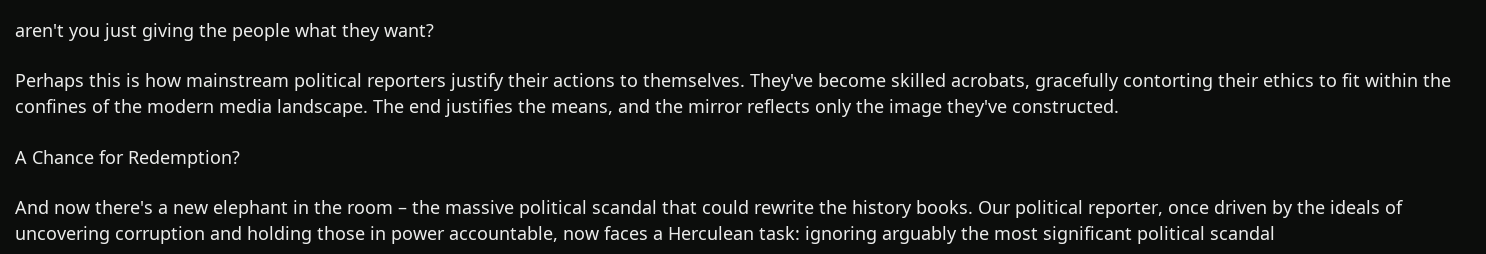aren't you just giving the people what they want?

Perhaps this is how mainstream political reporters justify their actions to themselves. They've become skilled acrobats, gracefully contorting their ethics to fit within the confines of the modern media landscape. The end justifies the means, and the mirror reflects only the image they've constructed.

A Chance for Redemption?

And now there's a new elephant in the room – the massive political scandal that could rewrite the history books. Our political reporter, once driven by the ideals of uncovering corruption and holding those in power accountable, now faces a Herculean task: ignoring arguably the most significant political scandal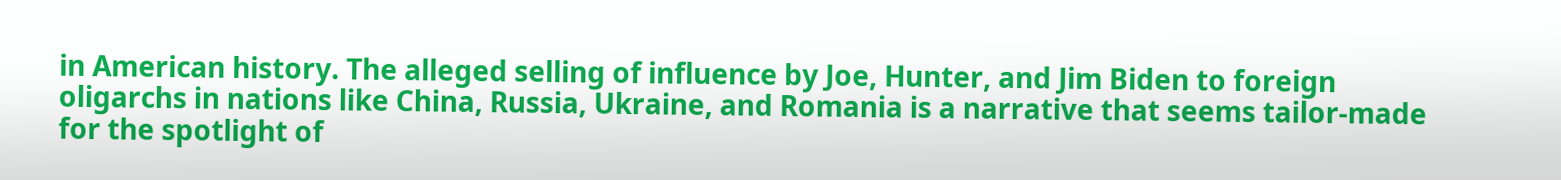in American history. The alleged selling of influence by Joe, Hunter, and Jim Biden to foreign oligarchs in nations like China, Russia, Ukraine, and Romania is a narrative that seems tailor-made for the spotlight of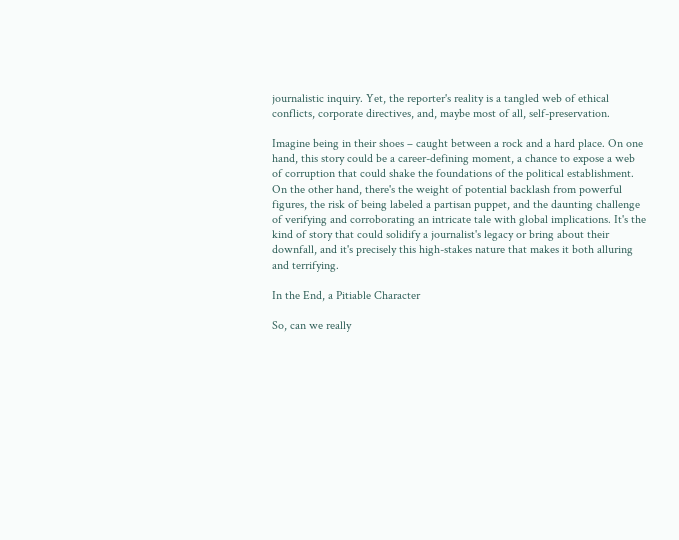journalistic inquiry. Yet, the reporter's reality is a tangled web of ethical conflicts, corporate directives, and, maybe most of all, self-preservation.

Imagine being in their shoes – caught between a rock and a hard place. On one hand, this story could be a career-defining moment, a chance to expose a web of corruption that could shake the foundations of the political establishment. On the other hand, there's the weight of potential backlash from powerful figures, the risk of being labeled a partisan puppet, and the daunting challenge of verifying and corroborating an intricate tale with global implications. It's the kind of story that could solidify a journalist's legacy or bring about their downfall, and it's precisely this high-stakes nature that makes it both alluring and terrifying.

In the End, a Pitiable Character

So, can we really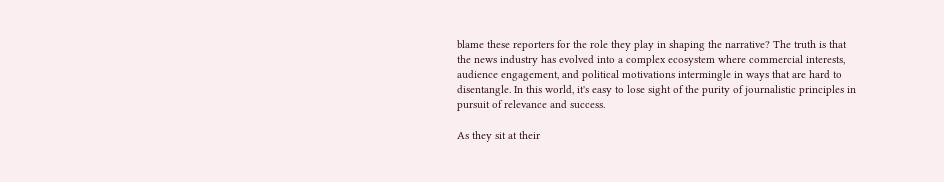blame these reporters for the role they play in shaping the narrative? The truth is that the news industry has evolved into a complex ecosystem where commercial interests, audience engagement, and political motivations intermingle in ways that are hard to disentangle. In this world, it's easy to lose sight of the purity of journalistic principles in pursuit of relevance and success.

As they sit at their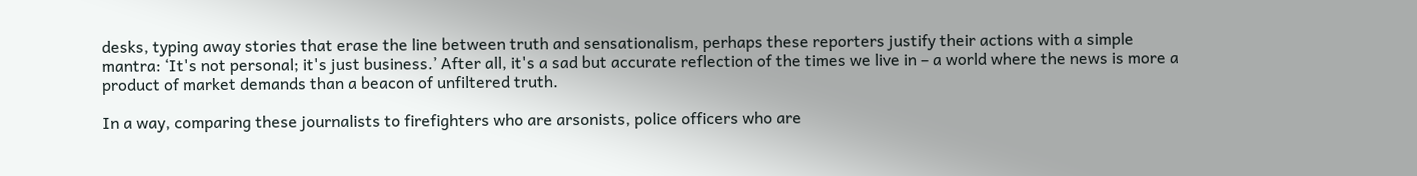desks, typing away stories that erase the line between truth and sensationalism, perhaps these reporters justify their actions with a simple mantra: ‘It's not personal; it's just business.’ After all, it's a sad but accurate reflection of the times we live in – a world where the news is more a product of market demands than a beacon of unfiltered truth.

In a way, comparing these journalists to firefighters who are arsonists, police officers who are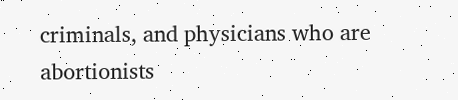criminals, and physicians who are abortionists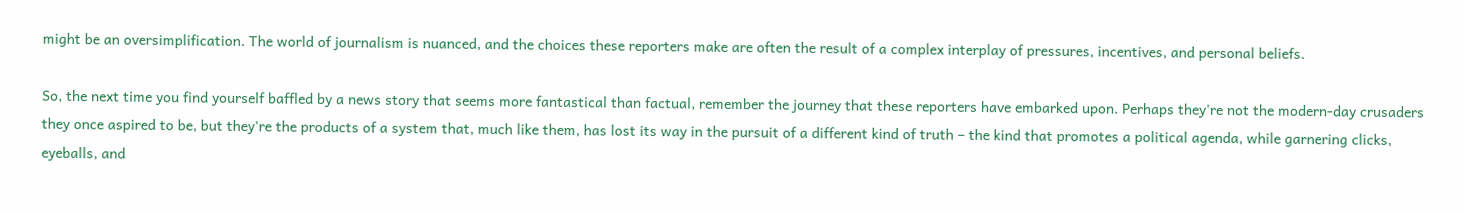might be an oversimplification. The world of journalism is nuanced, and the choices these reporters make are often the result of a complex interplay of pressures, incentives, and personal beliefs.

So, the next time you find yourself baffled by a news story that seems more fantastical than factual, remember the journey that these reporters have embarked upon. Perhaps they're not the modern-day crusaders they once aspired to be, but they're the products of a system that, much like them, has lost its way in the pursuit of a different kind of truth – the kind that promotes a political agenda, while garnering clicks, eyeballs, and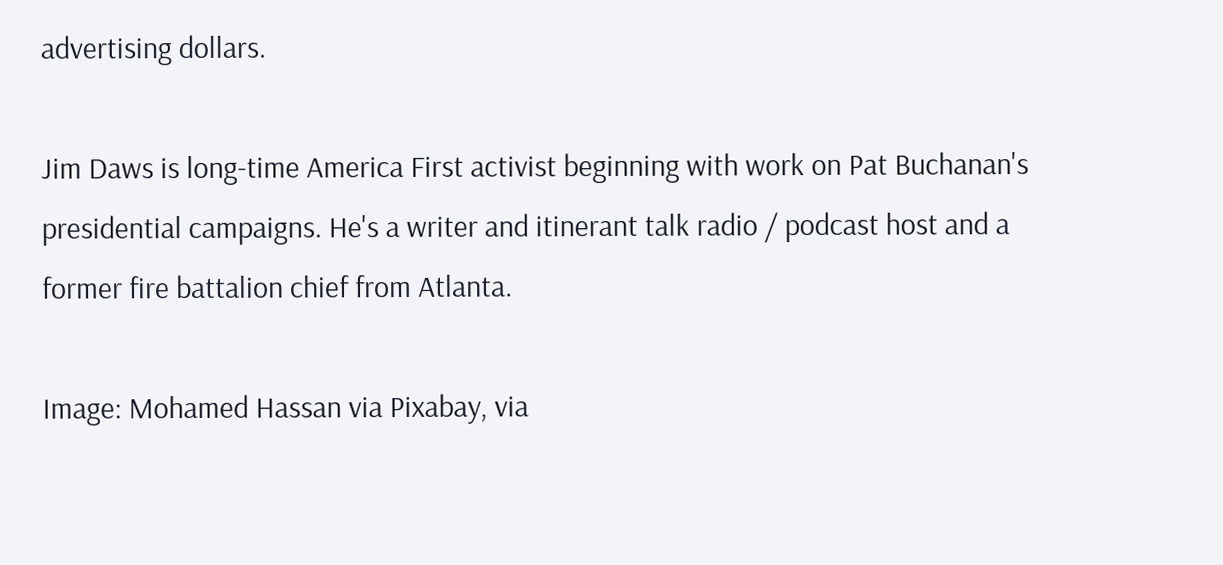advertising dollars.

Jim Daws is long-time America First activist beginning with work on Pat Buchanan's presidential campaigns. He's a writer and itinerant talk radio / podcast host and a former fire battalion chief from Atlanta.

Image: Mohamed Hassan via Pixabay, via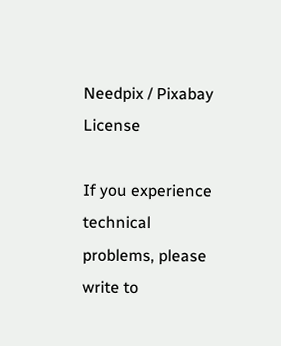Needpix / Pixabay License

If you experience technical problems, please write to